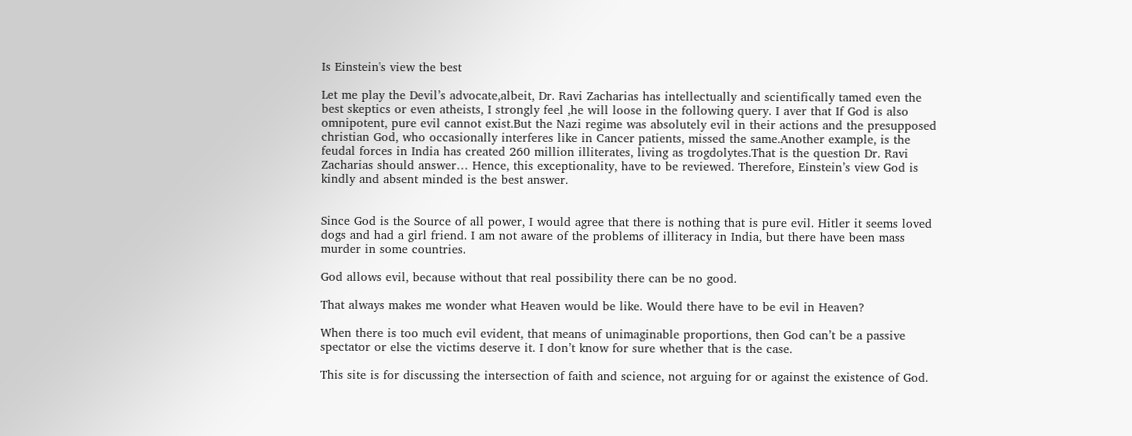Is Einstein's view the best

Let me play the Devil’s advocate,albeit, Dr. Ravi Zacharias has intellectually and scientifically tamed even the best skeptics or even atheists, I strongly feel ,he will loose in the following query. I aver that If God is also omnipotent, pure evil cannot exist.But the Nazi regime was absolutely evil in their actions and the presupposed christian God, who occasionally interferes like in Cancer patients, missed the same.Another example, is the feudal forces in India has created 260 million illiterates, living as trogdolytes.That is the question Dr. Ravi Zacharias should answer… Hence, this exceptionality, have to be reviewed. Therefore, Einstein’s view God is kindly and absent minded is the best answer.


Since God is the Source of all power, I would agree that there is nothing that is pure evil. Hitler it seems loved dogs and had a girl friend. I am not aware of the problems of illiteracy in India, but there have been mass murder in some countries.

God allows evil, because without that real possibility there can be no good.

That always makes me wonder what Heaven would be like. Would there have to be evil in Heaven?

When there is too much evil evident, that means of unimaginable proportions, then God can’t be a passive spectator or else the victims deserve it. I don’t know for sure whether that is the case.

This site is for discussing the intersection of faith and science, not arguing for or against the existence of God.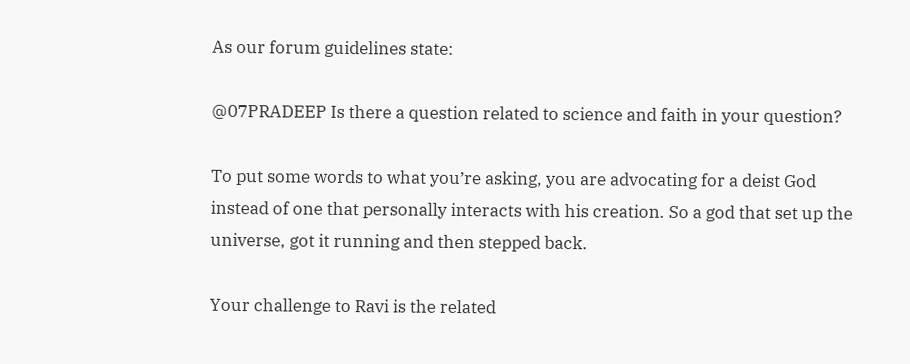As our forum guidelines state:

@07PRADEEP Is there a question related to science and faith in your question?

To put some words to what you’re asking, you are advocating for a deist God instead of one that personally interacts with his creation. So a god that set up the universe, got it running and then stepped back.

Your challenge to Ravi is the related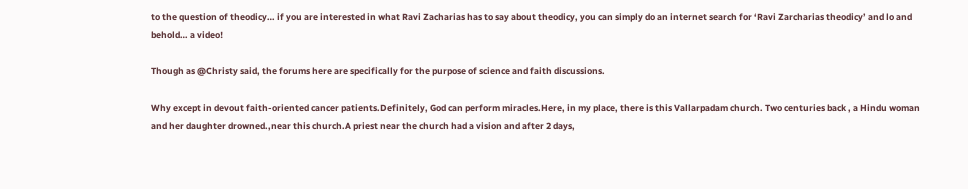to the question of theodicy… if you are interested in what Ravi Zacharias has to say about theodicy, you can simply do an internet search for ‘Ravi Zarcharias theodicy’ and lo and behold… a video!

Though as @Christy said, the forums here are specifically for the purpose of science and faith discussions.

Why except in devout faith-oriented cancer patients.Definitely, God can perform miracles.Here, in my place, there is this Vallarpadam church. Two centuries back , a Hindu woman and her daughter drowned.,near this church.A priest near the church had a vision and after 2 days,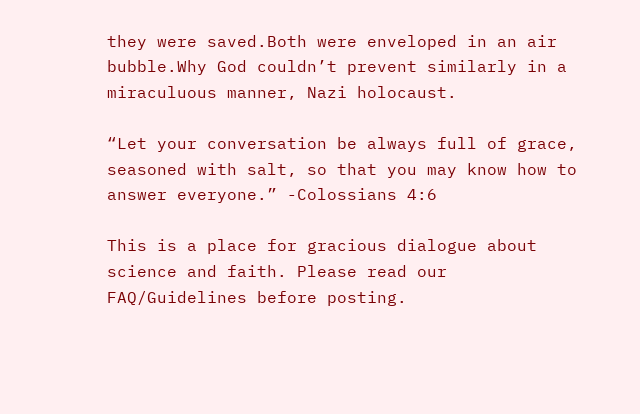they were saved.Both were enveloped in an air bubble.Why God couldn’t prevent similarly in a miraculuous manner, Nazi holocaust.

“Let your conversation be always full of grace, seasoned with salt, so that you may know how to answer everyone.” -Colossians 4:6

This is a place for gracious dialogue about science and faith. Please read our FAQ/Guidelines before posting.